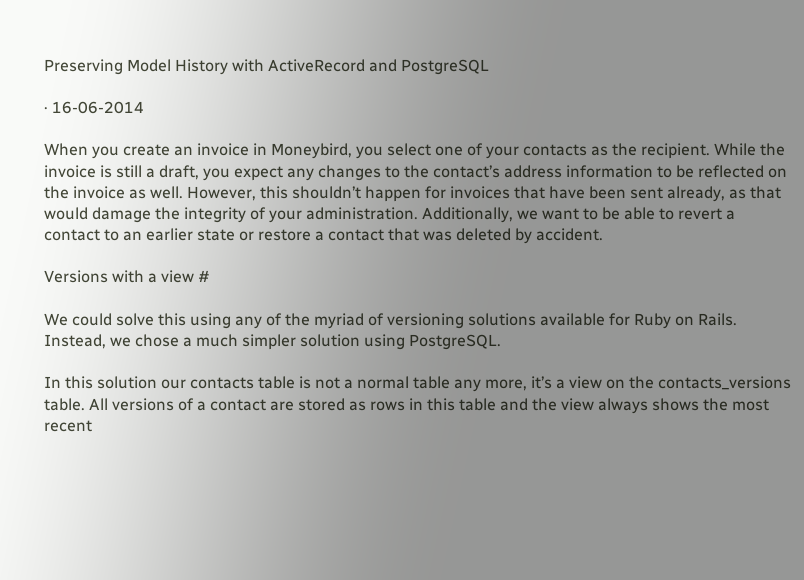Preserving Model History with ActiveRecord and PostgreSQL

· 16-06-2014

When you create an invoice in Moneybird, you select one of your contacts as the recipient. While the invoice is still a draft, you expect any changes to the contact’s address information to be reflected on the invoice as well. However, this shouldn’t happen for invoices that have been sent already, as that would damage the integrity of your administration. Additionally, we want to be able to revert a contact to an earlier state or restore a contact that was deleted by accident.

Versions with a view #

We could solve this using any of the myriad of versioning solutions available for Ruby on Rails. Instead, we chose a much simpler solution using PostgreSQL.

In this solution our contacts table is not a normal table any more, it’s a view on the contacts_versions table. All versions of a contact are stored as rows in this table and the view always shows the most recent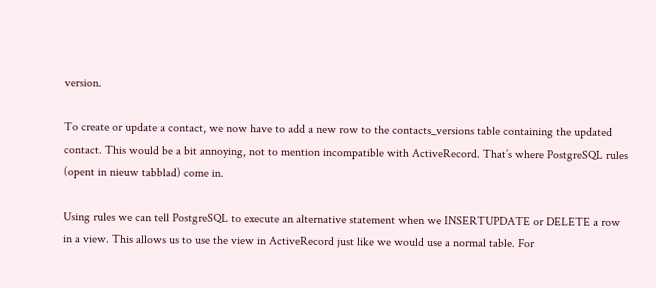version.

To create or update a contact, we now have to add a new row to the contacts_versions table containing the updated contact. This would be a bit annoying, not to mention incompatible with ActiveRecord. That’s where PostgreSQL rules (opent in nieuw tabblad) come in.

Using rules we can tell PostgreSQL to execute an alternative statement when we INSERTUPDATE or DELETE a row in a view. This allows us to use the view in ActiveRecord just like we would use a normal table. For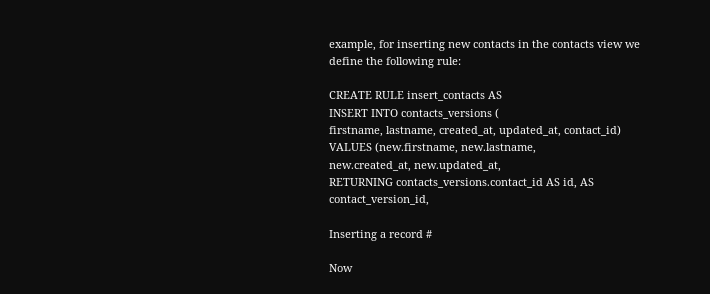example, for inserting new contacts in the contacts view we define the following rule:

CREATE RULE insert_contacts AS
INSERT INTO contacts_versions (
firstname, lastname, created_at, updated_at, contact_id)
VALUES (new.firstname, new.lastname,
new.created_at, new.updated_at,
RETURNING contacts_versions.contact_id AS id, AS contact_version_id,

Inserting a record #

Now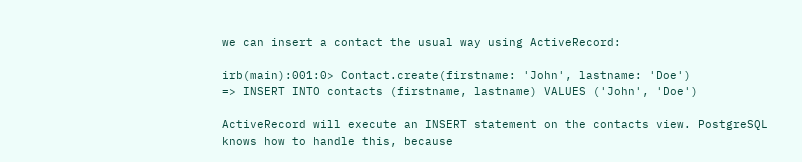we can insert a contact the usual way using ActiveRecord:

irb(main):001:0> Contact.create(firstname: 'John', lastname: 'Doe')
=> INSERT INTO contacts (firstname, lastname) VALUES ('John', 'Doe')

ActiveRecord will execute an INSERT statement on the contacts view. PostgreSQL knows how to handle this, because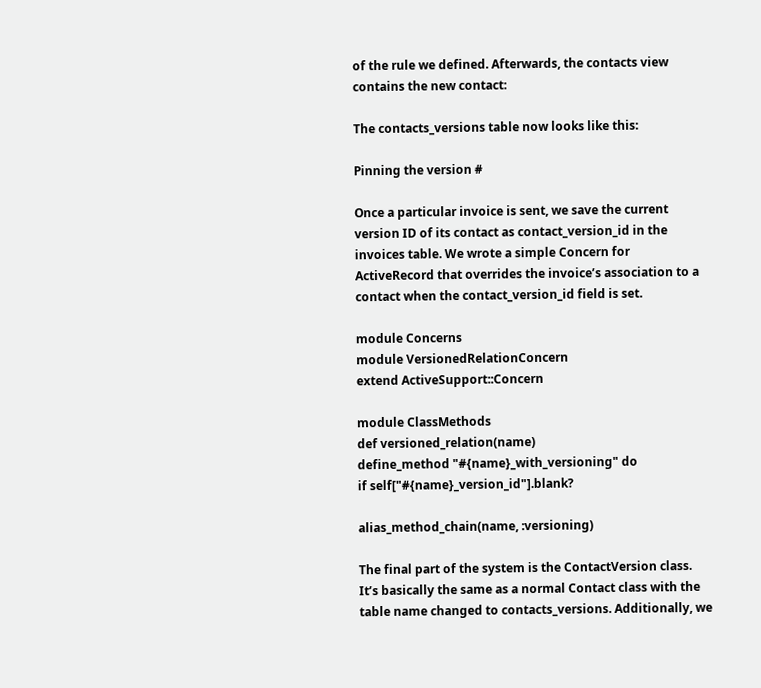of the rule we defined. Afterwards, the contacts view contains the new contact:

The contacts_versions table now looks like this:

Pinning the version #

Once a particular invoice is sent, we save the current version ID of its contact as contact_version_id in the invoices table. We wrote a simple Concern for ActiveRecord that overrides the invoice’s association to a contact when the contact_version_id field is set.

module Concerns
module VersionedRelationConcern
extend ActiveSupport::Concern

module ClassMethods
def versioned_relation(name)
define_method "#{name}_with_versioning" do
if self["#{name}_version_id"].blank?

alias_method_chain(name, :versioning)

The final part of the system is the ContactVersion class. It’s basically the same as a normal Contact class with the table name changed to contacts_versions. Additionally, we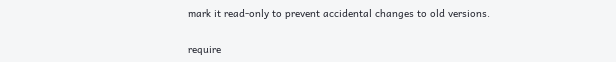mark it read-only to prevent accidental changes to old versions.

require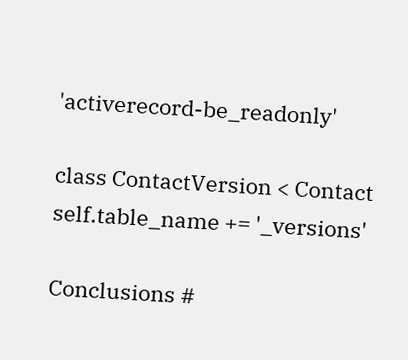'activerecord-be_readonly'

class ContactVersion < Contact
self.table_name += '_versions'

Conclusions #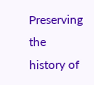Preserving the history of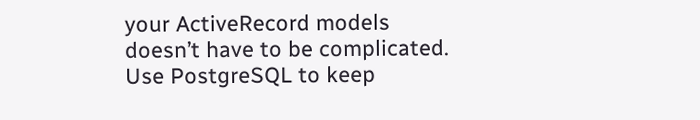your ActiveRecord models doesn’t have to be complicated. Use PostgreSQL to keep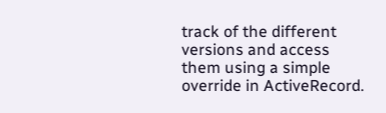track of the different versions and access them using a simple override in ActiveRecord.